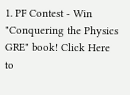1. PF Contest - Win "Conquering the Physics GRE" book! Click Here to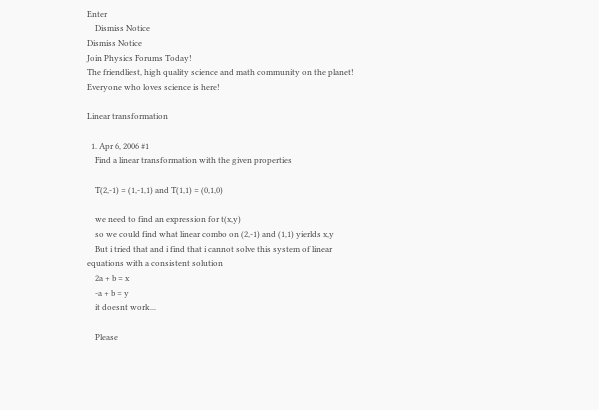Enter
    Dismiss Notice
Dismiss Notice
Join Physics Forums Today!
The friendliest, high quality science and math community on the planet! Everyone who loves science is here!

Linear transformation

  1. Apr 6, 2006 #1
    Find a linear transformation with the given properties

    T(2,-1) = (1,-1,1) and T(1,1) = (0,1,0)

    we need to find an expression for t(x,y)
    so we could find what linear combo on (2,-1) and (1,1) yierlds x,y
    But i tried that and i find that i cannot solve this system of linear equations with a consistent solution
    2a + b = x
    -a + b = y
    it doesnt work...

    Please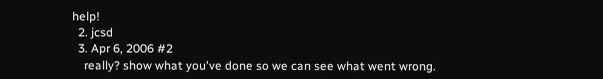help!
  2. jcsd
  3. Apr 6, 2006 #2
    really? show what you've done so we can see what went wrong.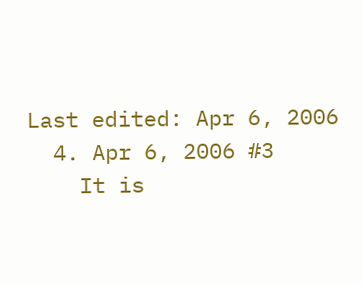Last edited: Apr 6, 2006
  4. Apr 6, 2006 #3
    It is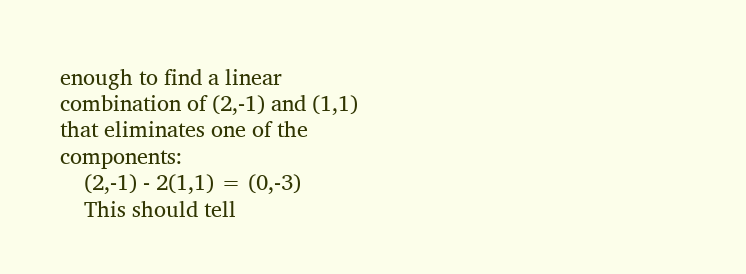enough to find a linear combination of (2,-1) and (1,1) that eliminates one of the components:
    (2,-1) - 2(1,1) = (0,-3)
    This should tell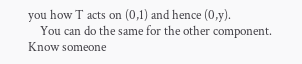you how T acts on (0,1) and hence (0,y).
    You can do the same for the other component.
Know someone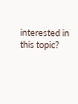interested in this topic?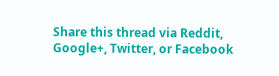Share this thread via Reddit, Google+, Twitter, or Facebook